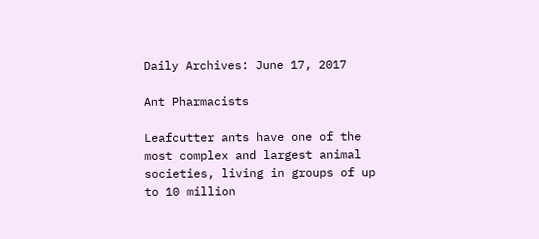Daily Archives: June 17, 2017

Ant Pharmacists

Leafcutter ants have one of the most complex and largest animal societies, living in groups of up to 10 million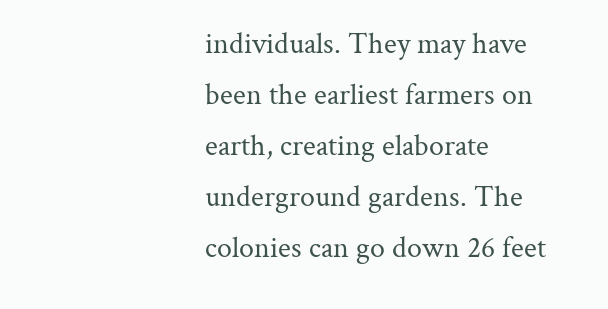individuals. They may have been the earliest farmers on earth, creating elaborate underground gardens. The colonies can go down 26 feet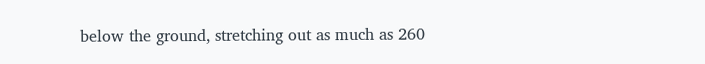below the ground, stretching out as much as 260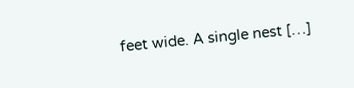feet wide. A single nest […]